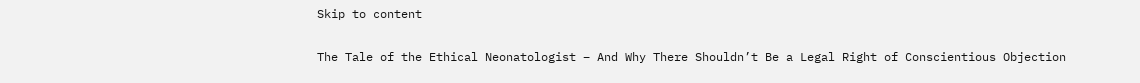Skip to content

The Tale of the Ethical Neonatologist – And Why There Shouldn’t Be a Legal Right of Conscientious Objection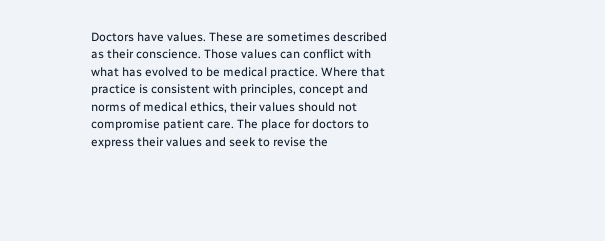Doctors have values. These are sometimes described as their conscience. Those values can conflict with what has evolved to be medical practice. Where that practice is consistent with principles, concept and norms of medical ethics, their values should not compromise patient care. The place for doctors to express their values and seek to revise the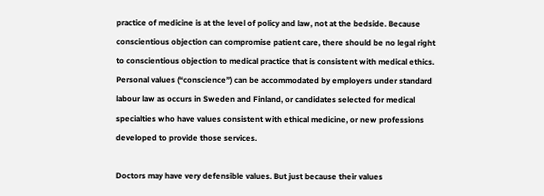practice of medicine is at the level of policy and law, not at the bedside. Because conscientious objection can compromise patient care, there should be no legal right to conscientious objection to medical practice that is consistent with medical ethics. Personal values (“conscience”) can be accommodated by employers under standard labour law as occurs in Sweden and Finland, or candidates selected for medical specialties who have values consistent with ethical medicine, or new professions developed to provide those services.

Doctors may have very defensible values. But just because their values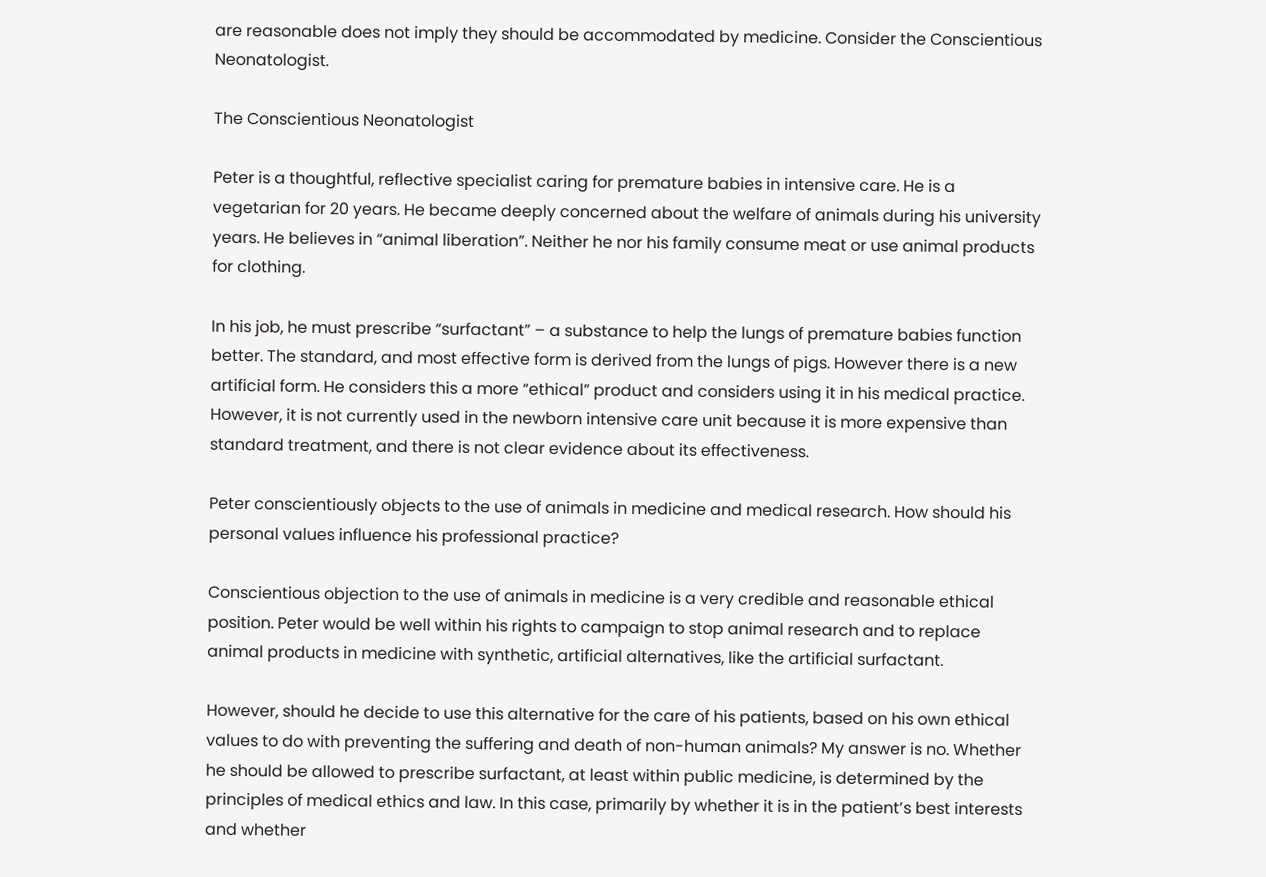are reasonable does not imply they should be accommodated by medicine. Consider the Conscientious Neonatologist.

The Conscientious Neonatologist

Peter is a thoughtful, reflective specialist caring for premature babies in intensive care. He is a vegetarian for 20 years. He became deeply concerned about the welfare of animals during his university years. He believes in “animal liberation”. Neither he nor his family consume meat or use animal products for clothing.

In his job, he must prescribe “surfactant” – a substance to help the lungs of premature babies function better. The standard, and most effective form is derived from the lungs of pigs. However there is a new artificial form. He considers this a more “ethical” product and considers using it in his medical practice. However, it is not currently used in the newborn intensive care unit because it is more expensive than standard treatment, and there is not clear evidence about its effectiveness.

Peter conscientiously objects to the use of animals in medicine and medical research. How should his personal values influence his professional practice?

Conscientious objection to the use of animals in medicine is a very credible and reasonable ethical position. Peter would be well within his rights to campaign to stop animal research and to replace animal products in medicine with synthetic, artificial alternatives, like the artificial surfactant.

However, should he decide to use this alternative for the care of his patients, based on his own ethical values to do with preventing the suffering and death of non-human animals? My answer is no. Whether he should be allowed to prescribe surfactant, at least within public medicine, is determined by the principles of medical ethics and law. In this case, primarily by whether it is in the patient’s best interests and whether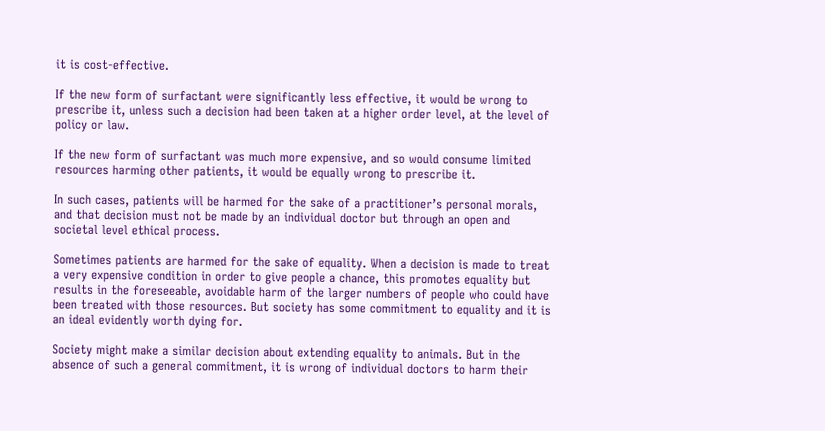it is cost-effective.

If the new form of surfactant were significantly less effective, it would be wrong to prescribe it, unless such a decision had been taken at a higher order level, at the level of policy or law.

If the new form of surfactant was much more expensive, and so would consume limited resources harming other patients, it would be equally wrong to prescribe it.

In such cases, patients will be harmed for the sake of a practitioner’s personal morals, and that decision must not be made by an individual doctor but through an open and societal level ethical process.

Sometimes patients are harmed for the sake of equality. When a decision is made to treat a very expensive condition in order to give people a chance, this promotes equality but results in the foreseeable, avoidable harm of the larger numbers of people who could have been treated with those resources. But society has some commitment to equality and it is an ideal evidently worth dying for.

Society might make a similar decision about extending equality to animals. But in the absence of such a general commitment, it is wrong of individual doctors to harm their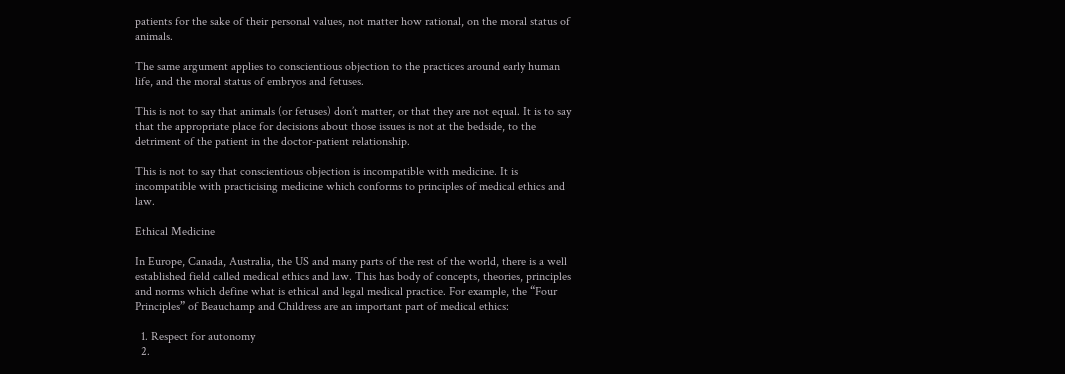patients for the sake of their personal values, not matter how rational, on the moral status of animals.

The same argument applies to conscientious objection to the practices around early human life, and the moral status of embryos and fetuses.

This is not to say that animals (or fetuses) don’t matter, or that they are not equal. It is to say that the appropriate place for decisions about those issues is not at the bedside, to the detriment of the patient in the doctor-patient relationship.

This is not to say that conscientious objection is incompatible with medicine. It is incompatible with practicising medicine which conforms to principles of medical ethics and law.

Ethical Medicine

In Europe, Canada, Australia, the US and many parts of the rest of the world, there is a well established field called medical ethics and law. This has body of concepts, theories, principles and norms which define what is ethical and legal medical practice. For example, the “Four Principles” of Beauchamp and Childress are an important part of medical ethics:

  1. Respect for autonomy
  2.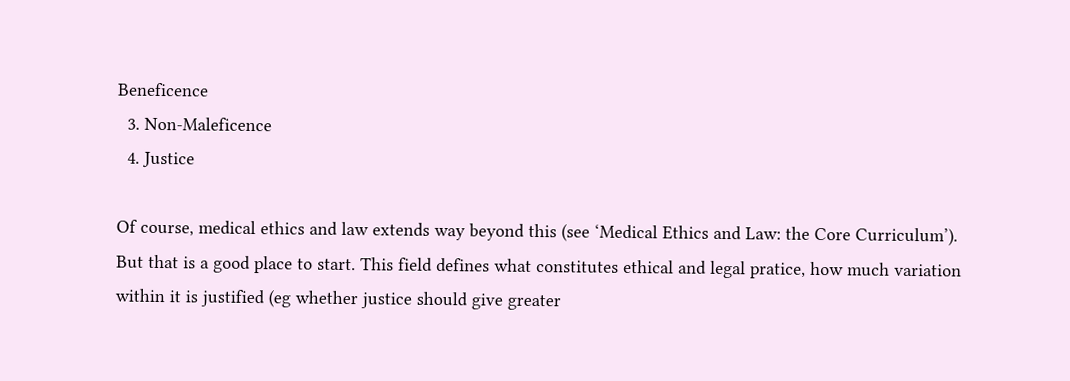Beneficence
  3. Non-Maleficence
  4. Justice

Of course, medical ethics and law extends way beyond this (see ‘Medical Ethics and Law: the Core Curriculum’). But that is a good place to start. This field defines what constitutes ethical and legal pratice, how much variation within it is justified (eg whether justice should give greater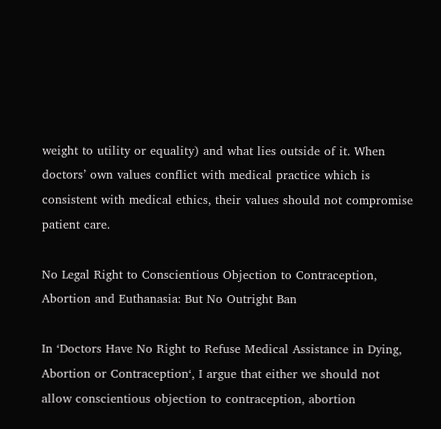weight to utility or equality) and what lies outside of it. When doctors’ own values conflict with medical practice which is consistent with medical ethics, their values should not compromise patient care.

No Legal Right to Conscientious Objection to Contraception, Abortion and Euthanasia: But No Outright Ban

In ‘Doctors Have No Right to Refuse Medical Assistance in Dying, Abortion or Contraception‘, I argue that either we should not allow conscientious objection to contraception, abortion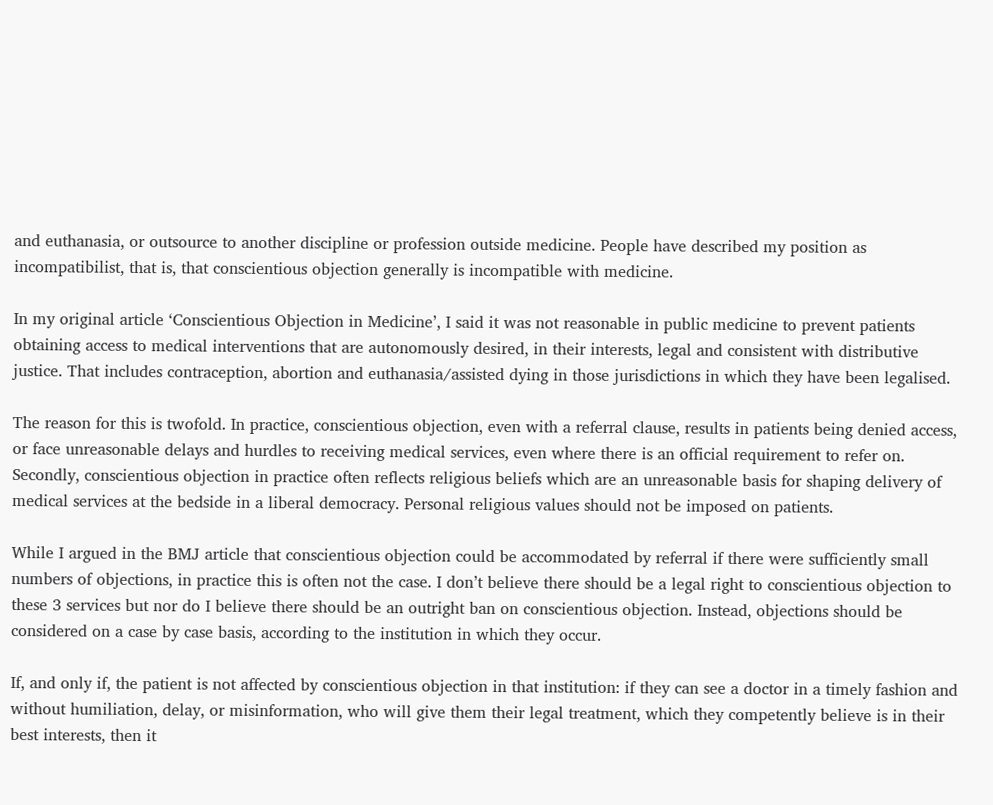and euthanasia, or outsource to another discipline or profession outside medicine. People have described my position as incompatibilist, that is, that conscientious objection generally is incompatible with medicine.

In my original article ‘Conscientious Objection in Medicine’, I said it was not reasonable in public medicine to prevent patients obtaining access to medical interventions that are autonomously desired, in their interests, legal and consistent with distributive justice. That includes contraception, abortion and euthanasia/assisted dying in those jurisdictions in which they have been legalised.

The reason for this is twofold. In practice, conscientious objection, even with a referral clause, results in patients being denied access, or face unreasonable delays and hurdles to receiving medical services, even where there is an official requirement to refer on. Secondly, conscientious objection in practice often reflects religious beliefs which are an unreasonable basis for shaping delivery of medical services at the bedside in a liberal democracy. Personal religious values should not be imposed on patients.

While I argued in the BMJ article that conscientious objection could be accommodated by referral if there were sufficiently small numbers of objections, in practice this is often not the case. I don’t believe there should be a legal right to conscientious objection to these 3 services but nor do I believe there should be an outright ban on conscientious objection. Instead, objections should be considered on a case by case basis, according to the institution in which they occur.

If, and only if, the patient is not affected by conscientious objection in that institution: if they can see a doctor in a timely fashion and without humiliation, delay, or misinformation, who will give them their legal treatment, which they competently believe is in their best interests, then it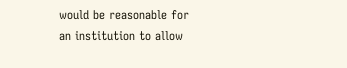would be reasonable for an institution to allow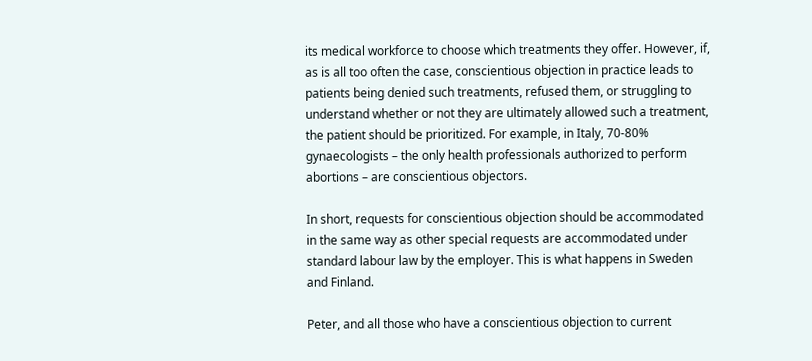its medical workforce to choose which treatments they offer. However, if, as is all too often the case, conscientious objection in practice leads to patients being denied such treatments, refused them, or struggling to understand whether or not they are ultimately allowed such a treatment, the patient should be prioritized. For example, in Italy, 70-80% gynaecologists – the only health professionals authorized to perform abortions – are conscientious objectors.

In short, requests for conscientious objection should be accommodated in the same way as other special requests are accommodated under standard labour law by the employer. This is what happens in Sweden and Finland.

Peter, and all those who have a conscientious objection to current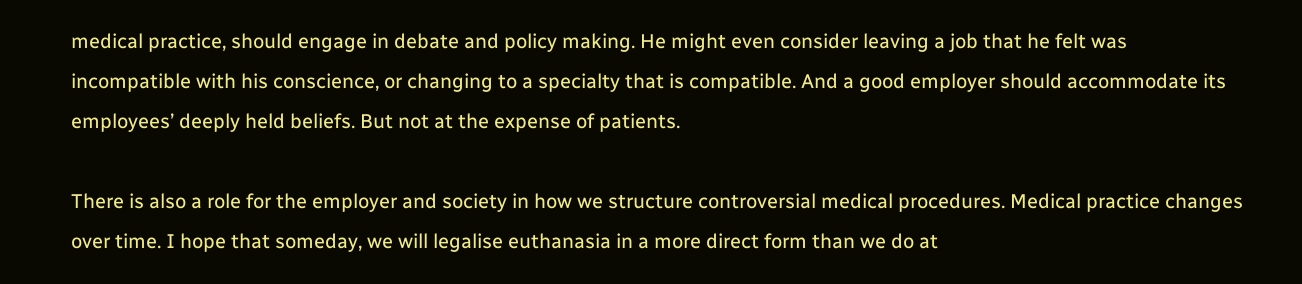medical practice, should engage in debate and policy making. He might even consider leaving a job that he felt was incompatible with his conscience, or changing to a specialty that is compatible. And a good employer should accommodate its employees’ deeply held beliefs. But not at the expense of patients.

There is also a role for the employer and society in how we structure controversial medical procedures. Medical practice changes over time. I hope that someday, we will legalise euthanasia in a more direct form than we do at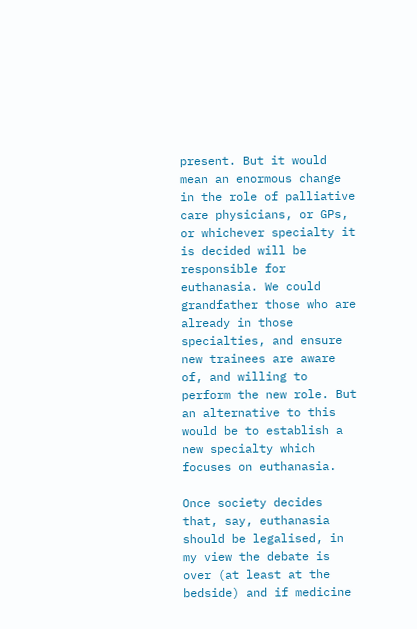present. But it would mean an enormous change in the role of palliative care physicians, or GPs, or whichever specialty it is decided will be responsible for euthanasia. We could grandfather those who are already in those specialties, and ensure new trainees are aware of, and willing to perform the new role. But an alternative to this would be to establish a new specialty which focuses on euthanasia.

Once society decides that, say, euthanasia should be legalised, in my view the debate is over (at least at the bedside) and if medicine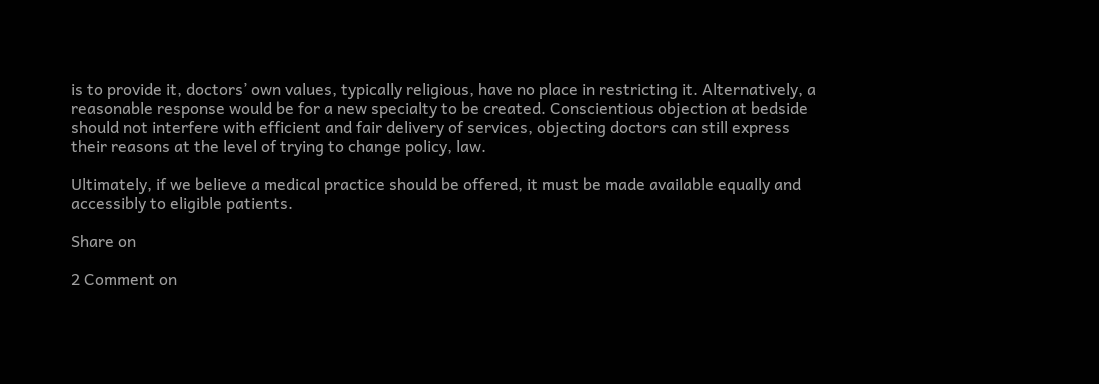is to provide it, doctors’ own values, typically religious, have no place in restricting it. Alternatively, a reasonable response would be for a new specialty to be created. Conscientious objection at bedside should not interfere with efficient and fair delivery of services, objecting doctors can still express their reasons at the level of trying to change policy, law.

Ultimately, if we believe a medical practice should be offered, it must be made available equally and accessibly to eligible patients.

Share on

2 Comment on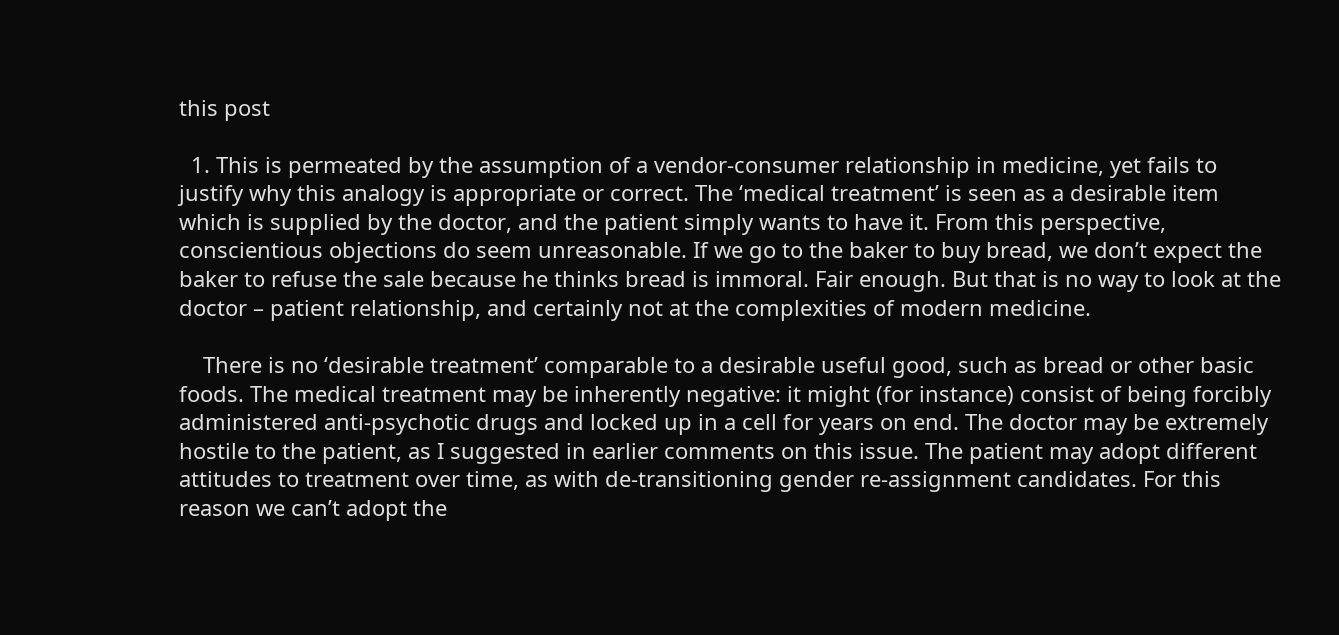this post

  1. This is permeated by the assumption of a vendor-consumer relationship in medicine, yet fails to justify why this analogy is appropriate or correct. The ‘medical treatment’ is seen as a desirable item which is supplied by the doctor, and the patient simply wants to have it. From this perspective, conscientious objections do seem unreasonable. If we go to the baker to buy bread, we don’t expect the baker to refuse the sale because he thinks bread is immoral. Fair enough. But that is no way to look at the doctor – patient relationship, and certainly not at the complexities of modern medicine.

    There is no ‘desirable treatment’ comparable to a desirable useful good, such as bread or other basic foods. The medical treatment may be inherently negative: it might (for instance) consist of being forcibly administered anti-psychotic drugs and locked up in a cell for years on end. The doctor may be extremely hostile to the patient, as I suggested in earlier comments on this issue. The patient may adopt different attitudes to treatment over time, as with de-transitioning gender re-assignment candidates. For this reason we can’t adopt the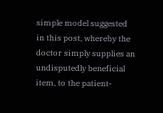simple model suggested in this post, whereby the doctor simply supplies an undisputedly beneficial item, to the patient-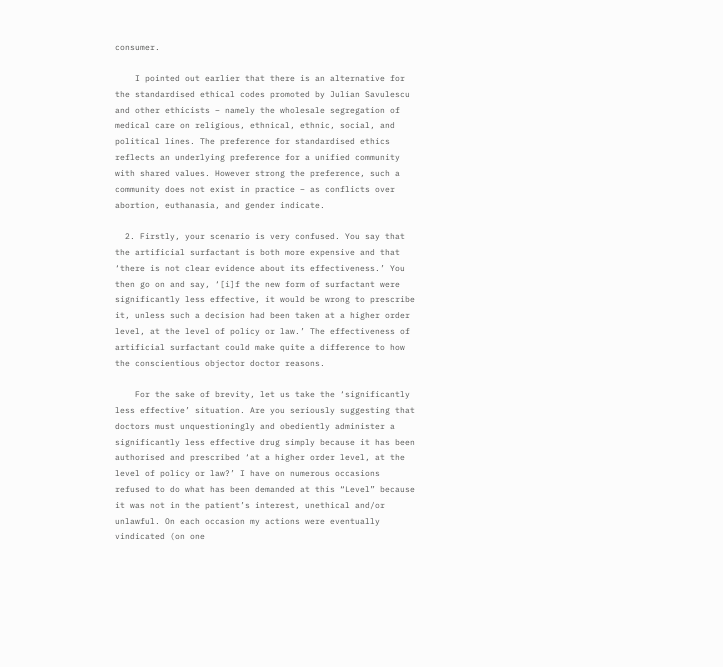consumer.

    I pointed out earlier that there is an alternative for the standardised ethical codes promoted by Julian Savulescu and other ethicists – namely the wholesale segregation of medical care on religious, ethnical, ethnic, social, and political lines. The preference for standardised ethics reflects an underlying preference for a unified community with shared values. However strong the preference, such a community does not exist in practice – as conflicts over abortion, euthanasia, and gender indicate.

  2. Firstly, your scenario is very confused. You say that the artificial surfactant is both more expensive and that ‘there is not clear evidence about its effectiveness.’ You then go on and say, ‘[i]f the new form of surfactant were significantly less effective, it would be wrong to prescribe it, unless such a decision had been taken at a higher order level, at the level of policy or law.’ The effectiveness of artificial surfactant could make quite a difference to how the conscientious objector doctor reasons.

    For the sake of brevity, let us take the ‘significantly less effective’ situation. Are you seriously suggesting that doctors must unquestioningly and obediently administer a significantly less effective drug simply because it has been authorised and prescribed ‘at a higher order level, at the level of policy or law?’ I have on numerous occasions refused to do what has been demanded at this “Level” because it was not in the patient’s interest, unethical and/or unlawful. On each occasion my actions were eventually vindicated (on one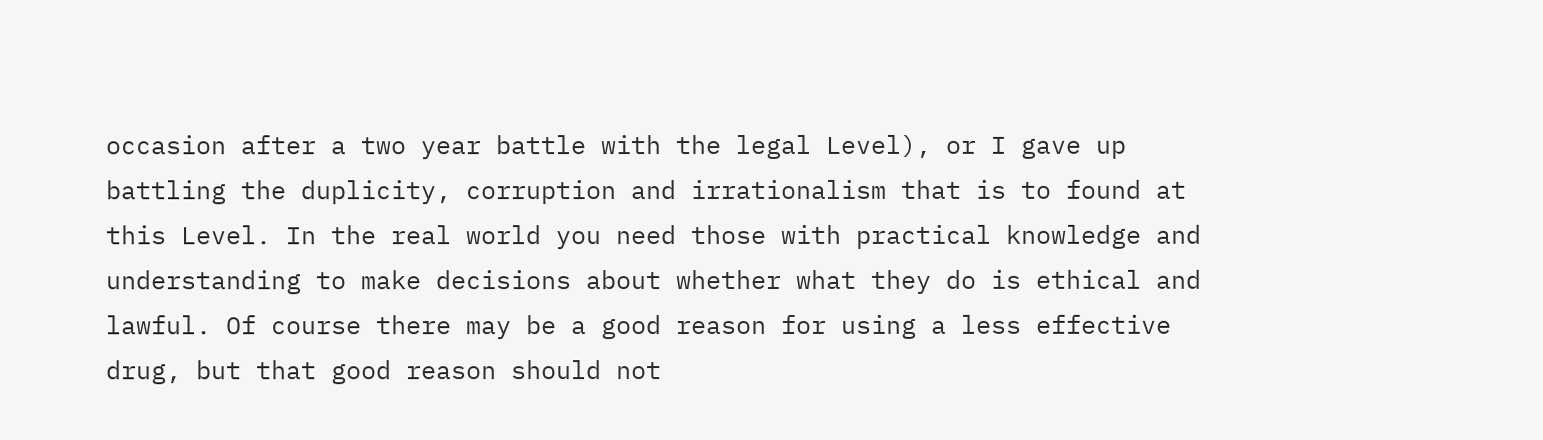occasion after a two year battle with the legal Level), or I gave up battling the duplicity, corruption and irrationalism that is to found at this Level. In the real world you need those with practical knowledge and understanding to make decisions about whether what they do is ethical and lawful. Of course there may be a good reason for using a less effective drug, but that good reason should not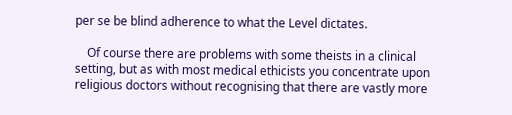per se be blind adherence to what the Level dictates.

    Of course there are problems with some theists in a clinical setting, but as with most medical ethicists you concentrate upon religious doctors without recognising that there are vastly more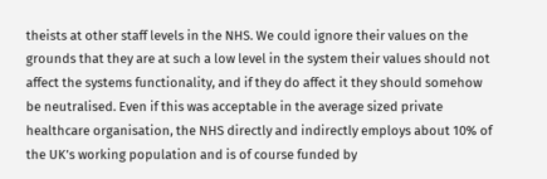theists at other staff levels in the NHS. We could ignore their values on the grounds that they are at such a low level in the system their values should not affect the systems functionality, and if they do affect it they should somehow be neutralised. Even if this was acceptable in the average sized private healthcare organisation, the NHS directly and indirectly employs about 10% of the UK’s working population and is of course funded by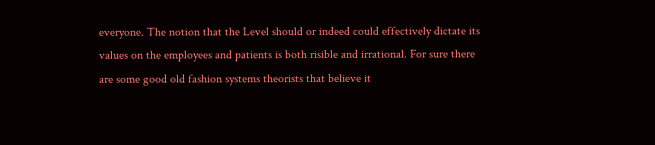everyone. The notion that the Level should or indeed could effectively dictate its values on the employees and patients is both risible and irrational. For sure there are some good old fashion systems theorists that believe it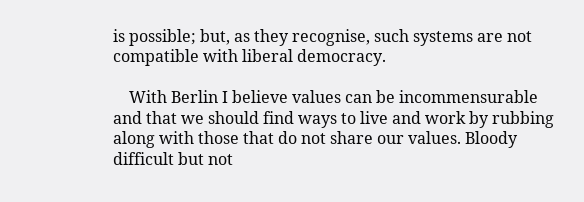is possible; but, as they recognise, such systems are not compatible with liberal democracy.

    With Berlin I believe values can be incommensurable and that we should find ways to live and work by rubbing along with those that do not share our values. Bloody difficult but not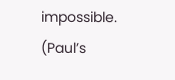impossible. (Paul’s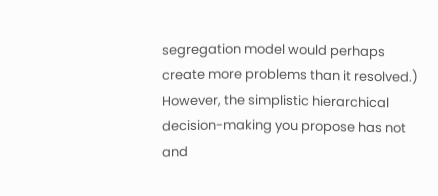segregation model would perhaps create more problems than it resolved.) However, the simplistic hierarchical decision-making you propose has not and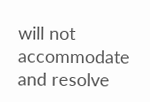will not accommodate and resolve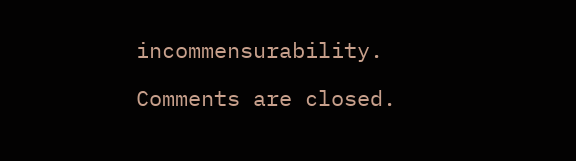incommensurability.

Comments are closed.